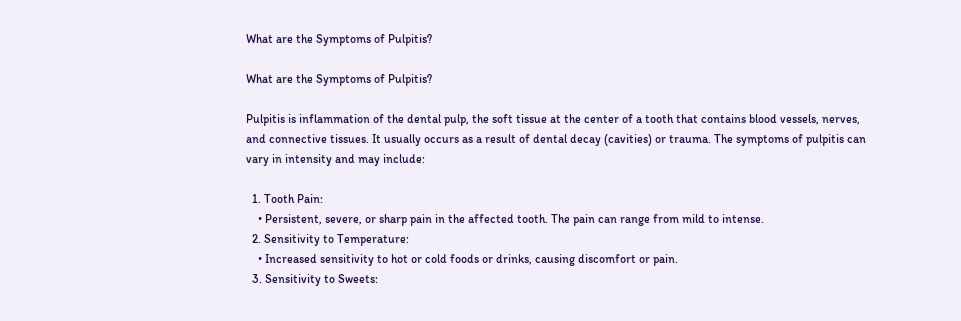What are the Symptoms of Pulpitis?

What are the Symptoms of Pulpitis?

Pulpitis is inflammation of the dental pulp, the soft tissue at the center of a tooth that contains blood vessels, nerves, and connective tissues. It usually occurs as a result of dental decay (cavities) or trauma. The symptoms of pulpitis can vary in intensity and may include:

  1. Tooth Pain:
    • Persistent, severe, or sharp pain in the affected tooth. The pain can range from mild to intense.
  2. Sensitivity to Temperature:
    • Increased sensitivity to hot or cold foods or drinks, causing discomfort or pain.
  3. Sensitivity to Sweets: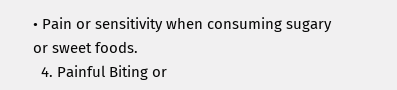• Pain or sensitivity when consuming sugary or sweet foods.
  4. Painful Biting or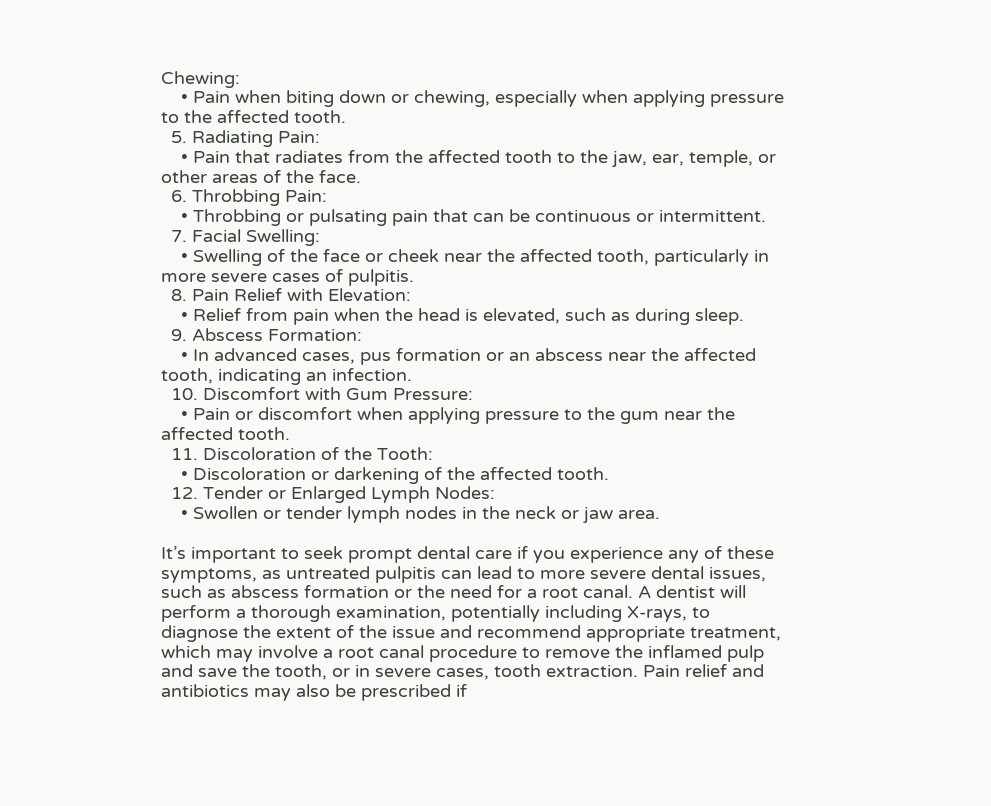Chewing:
    • Pain when biting down or chewing, especially when applying pressure to the affected tooth.
  5. Radiating Pain:
    • Pain that radiates from the affected tooth to the jaw, ear, temple, or other areas of the face.
  6. Throbbing Pain:
    • Throbbing or pulsating pain that can be continuous or intermittent.
  7. Facial Swelling:
    • Swelling of the face or cheek near the affected tooth, particularly in more severe cases of pulpitis.
  8. Pain Relief with Elevation:
    • Relief from pain when the head is elevated, such as during sleep.
  9. Abscess Formation:
    • In advanced cases, pus formation or an abscess near the affected tooth, indicating an infection.
  10. Discomfort with Gum Pressure:
    • Pain or discomfort when applying pressure to the gum near the affected tooth.
  11. Discoloration of the Tooth:
    • Discoloration or darkening of the affected tooth.
  12. Tender or Enlarged Lymph Nodes:
    • Swollen or tender lymph nodes in the neck or jaw area.

It’s important to seek prompt dental care if you experience any of these symptoms, as untreated pulpitis can lead to more severe dental issues, such as abscess formation or the need for a root canal. A dentist will perform a thorough examination, potentially including X-rays, to diagnose the extent of the issue and recommend appropriate treatment, which may involve a root canal procedure to remove the inflamed pulp and save the tooth, or in severe cases, tooth extraction. Pain relief and antibiotics may also be prescribed if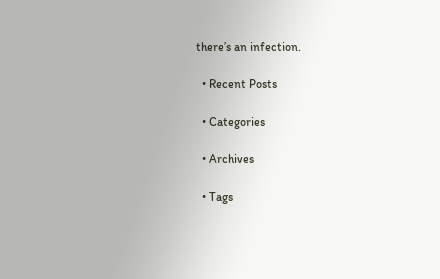there’s an infection.

  • Recent Posts

  • Categories

  • Archives

  • Tags